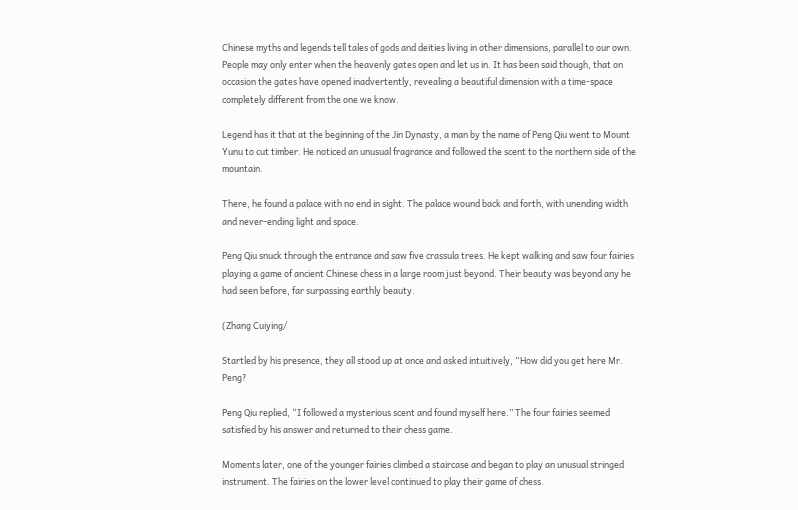Chinese myths and legends tell tales of gods and deities living in other dimensions, parallel to our own. People may only enter when the heavenly gates open and let us in. It has been said though, that on occasion the gates have opened inadvertently, revealing a beautiful dimension with a time-space completely different from the one we know.

Legend has it that at the beginning of the Jin Dynasty, a man by the name of Peng Qiu went to Mount Yunu to cut timber. He noticed an unusual fragrance and followed the scent to the northern side of the mountain.

There, he found a palace with no end in sight. The palace wound back and forth, with unending width and never-ending light and space.

Peng Qiu snuck through the entrance and saw five crassula trees. He kept walking and saw four fairies playing a game of ancient Chinese chess in a large room just beyond. Their beauty was beyond any he had seen before, far surpassing earthly beauty.

(Zhang Cuiying/

Startled by his presence, they all stood up at once and asked intuitively, “How did you get here Mr. Peng?

Peng Qiu replied, “I followed a mysterious scent and found myself here.” The four fairies seemed satisfied by his answer and returned to their chess game.

Moments later, one of the younger fairies climbed a staircase and began to play an unusual stringed instrument. The fairies on the lower level continued to play their game of chess.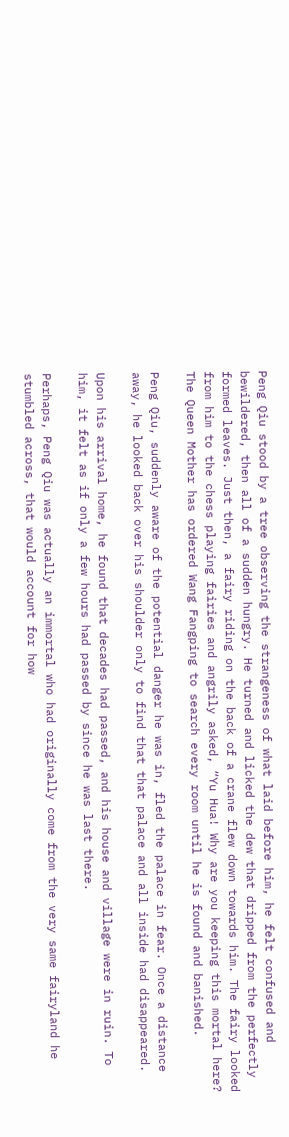Peng Qiu stood by a tree observing the strangeness of what laid before him, he felt confused and bewildered, then all of a sudden hungry. He turned and licked the dew that dripped from the perfectly formed leaves. Just then, a fairy riding on the back of a crane flew down towards him. The fairy looked from him to the chess playing fairies and angrily asked, “Yu Hua! Why are you keeping this mortal here? The Queen Mother has ordered Wang Fangping to search every room until he is found and banished.

Peng Qiu, suddenly aware of the potential danger he was in, fled the palace in fear. Once a distance away, he looked back over his shoulder only to find that that palace and all inside had disappeared.

Upon his arrival home, he found that decades had passed, and his house and village were in ruin. To him, it felt as if only a few hours had passed by since he was last there.

Perhaps, Peng Qiu was actually an immortal who had originally come from the very same fairyland he stumbled across, that would account for how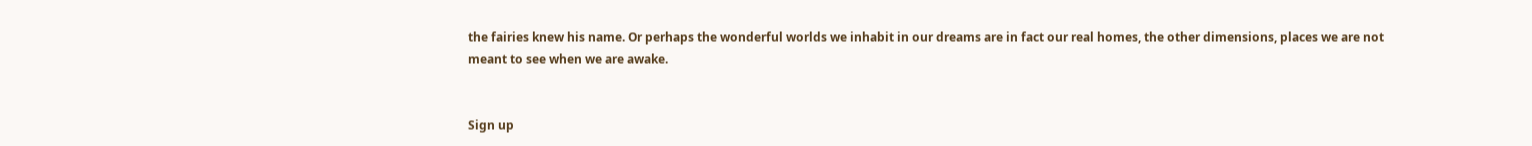the fairies knew his name. Or perhaps the wonderful worlds we inhabit in our dreams are in fact our real homes, the other dimensions, places we are not meant to see when we are awake.


Sign up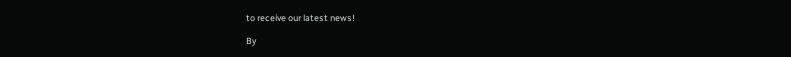to receive our latest news!

By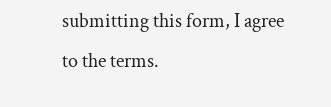submitting this form, I agree to the terms.